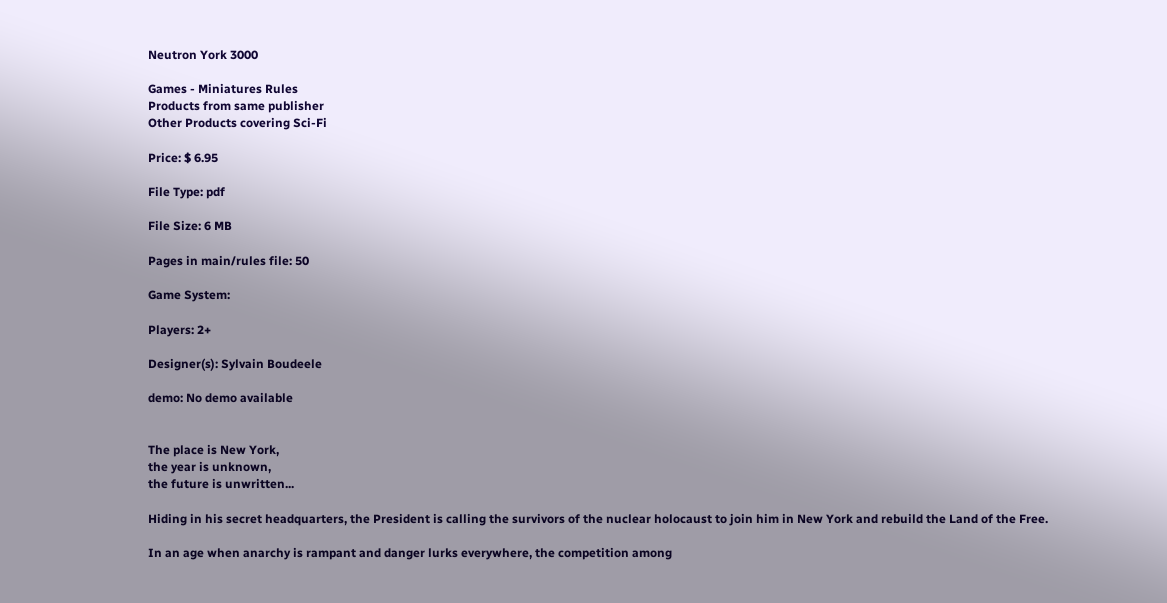Neutron York 3000

Games - Miniatures Rules
Products from same publisher
Other Products covering Sci-Fi

Price: $ 6.95

File Type: pdf

File Size: 6 MB

Pages in main/rules file: 50

Game System:

Players: 2+

Designer(s): Sylvain Boudeele

demo: No demo available


The place is New York,
the year is unknown,
the future is unwritten...

Hiding in his secret headquarters, the President is calling the survivors of the nuclear holocaust to join him in New York and rebuild the Land of the Free.

In an age when anarchy is rampant and danger lurks everywhere, the competition among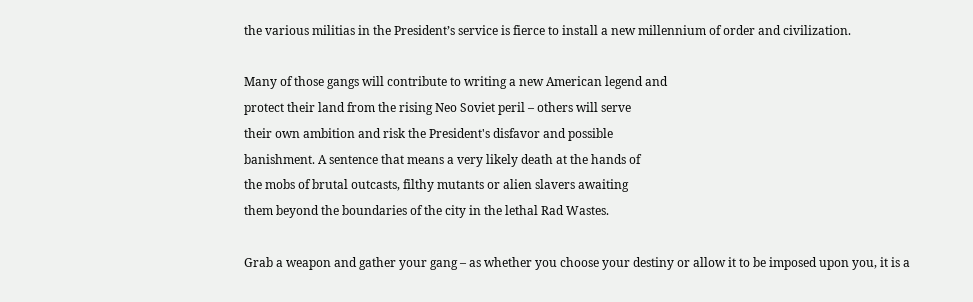the various militias in the President’s service is fierce to install a new millennium of order and civilization.

Many of those gangs will contribute to writing a new American legend and
protect their land from the rising Neo Soviet peril – others will serve
their own ambition and risk the President's disfavor and possible
banishment. A sentence that means a very likely death at the hands of
the mobs of brutal outcasts, filthy mutants or alien slavers awaiting
them beyond the boundaries of the city in the lethal Rad Wastes.

Grab a weapon and gather your gang – as whether you choose your destiny or allow it to be imposed upon you, it is a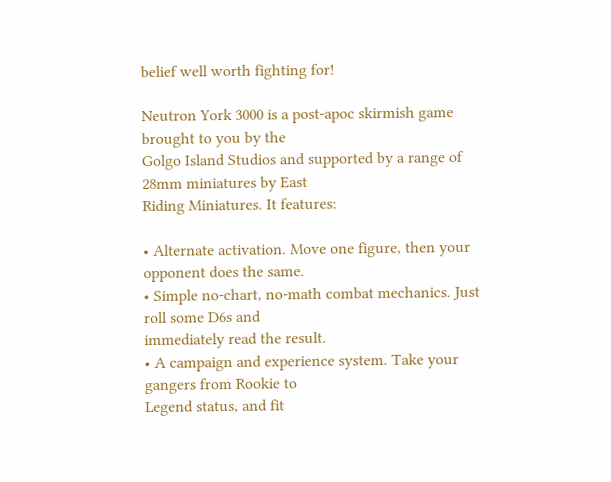belief well worth fighting for!

Neutron York 3000 is a post-apoc skirmish game brought to you by the
Golgo Island Studios and supported by a range of 28mm miniatures by East
Riding Miniatures. It features:

• Alternate activation. Move one figure, then your opponent does the same.
• Simple no-chart, no-math combat mechanics. Just roll some D6s and
immediately read the result.
• A campaign and experience system. Take your gangers from Rookie to
Legend status, and fit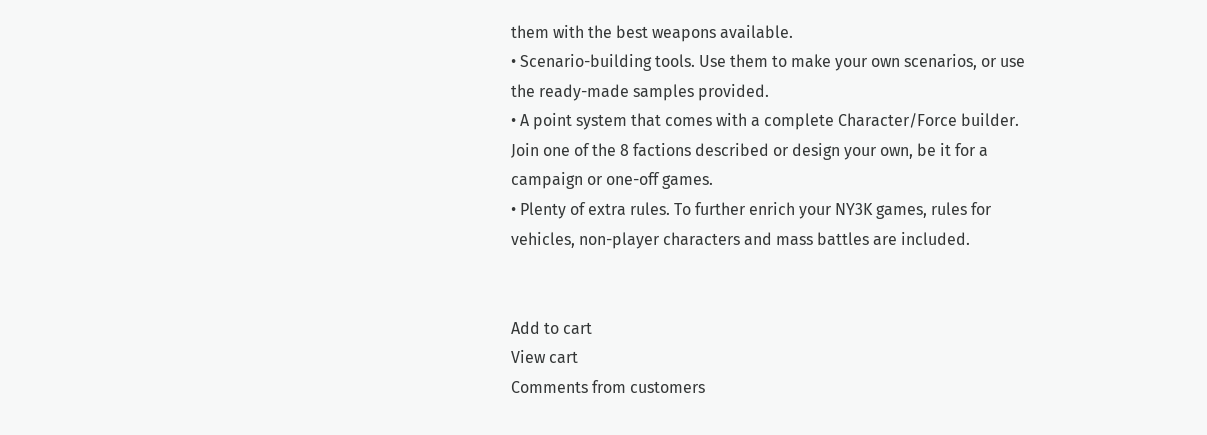them with the best weapons available.
• Scenario-building tools. Use them to make your own scenarios, or use
the ready-made samples provided.
• A point system that comes with a complete Character/Force builder.
Join one of the 8 factions described or design your own, be it for a
campaign or one-off games.
• Plenty of extra rules. To further enrich your NY3K games, rules for
vehicles, non-player characters and mass battles are included.


Add to cart
View cart
Comments from customers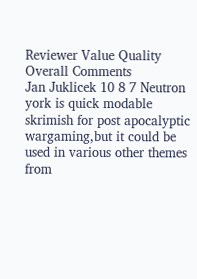Reviewer Value Quality Overall Comments
Jan Juklicek 10 8 7 Neutron york is quick modable skrimish for post apocalyptic wargaming,but it could be used in various other themes from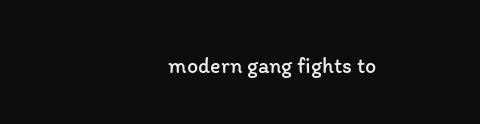modern gang fights to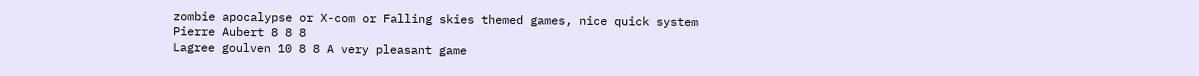zombie apocalypse or X-com or Falling skies themed games, nice quick system
Pierre Aubert 8 8 8
Lagree goulven 10 8 8 A very pleasant game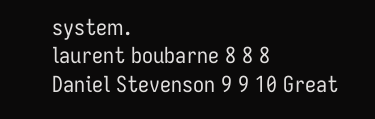system.
laurent boubarne 8 8 8
Daniel Stevenson 9 9 10 Great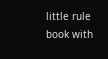little rule book with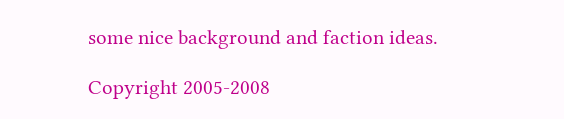some nice background and faction ideas.

Copyright 2005-2008